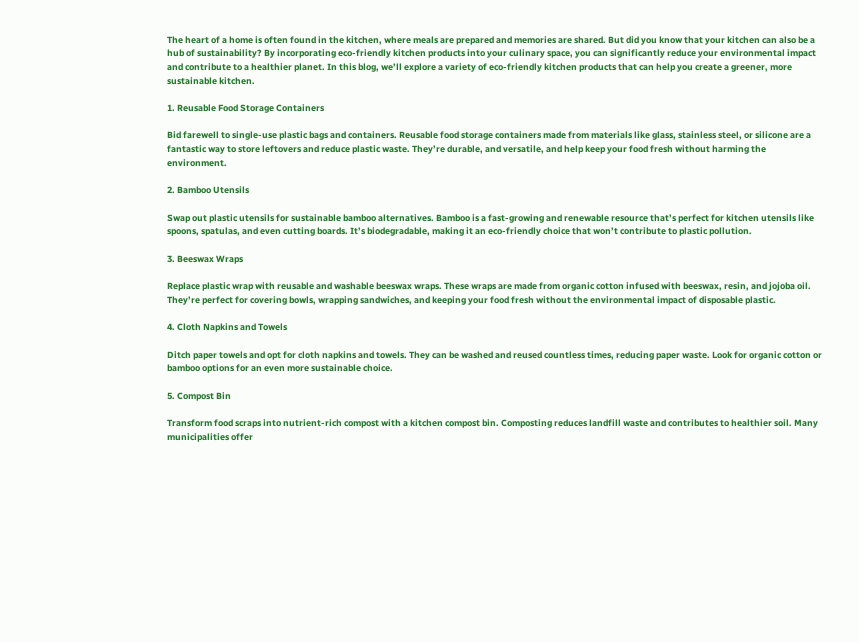The heart of a home is often found in the kitchen, where meals are prepared and memories are shared. But did you know that your kitchen can also be a hub of sustainability? By incorporating eco-friendly kitchen products into your culinary space, you can significantly reduce your environmental impact and contribute to a healthier planet. In this blog, we’ll explore a variety of eco-friendly kitchen products that can help you create a greener, more sustainable kitchen.

1. Reusable Food Storage Containers

Bid farewell to single-use plastic bags and containers. Reusable food storage containers made from materials like glass, stainless steel, or silicone are a fantastic way to store leftovers and reduce plastic waste. They’re durable, and versatile, and help keep your food fresh without harming the environment.

2. Bamboo Utensils

Swap out plastic utensils for sustainable bamboo alternatives. Bamboo is a fast-growing and renewable resource that’s perfect for kitchen utensils like spoons, spatulas, and even cutting boards. It’s biodegradable, making it an eco-friendly choice that won’t contribute to plastic pollution.

3. Beeswax Wraps

Replace plastic wrap with reusable and washable beeswax wraps. These wraps are made from organic cotton infused with beeswax, resin, and jojoba oil. They’re perfect for covering bowls, wrapping sandwiches, and keeping your food fresh without the environmental impact of disposable plastic.

4. Cloth Napkins and Towels

Ditch paper towels and opt for cloth napkins and towels. They can be washed and reused countless times, reducing paper waste. Look for organic cotton or bamboo options for an even more sustainable choice.

5. Compost Bin

Transform food scraps into nutrient-rich compost with a kitchen compost bin. Composting reduces landfill waste and contributes to healthier soil. Many municipalities offer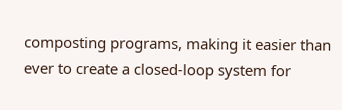composting programs, making it easier than ever to create a closed-loop system for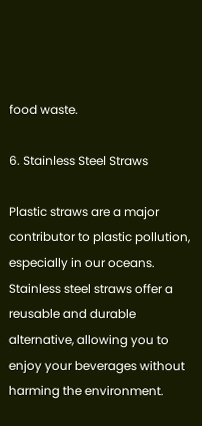food waste.

6. Stainless Steel Straws

Plastic straws are a major contributor to plastic pollution, especially in our oceans. Stainless steel straws offer a reusable and durable alternative, allowing you to enjoy your beverages without harming the environment.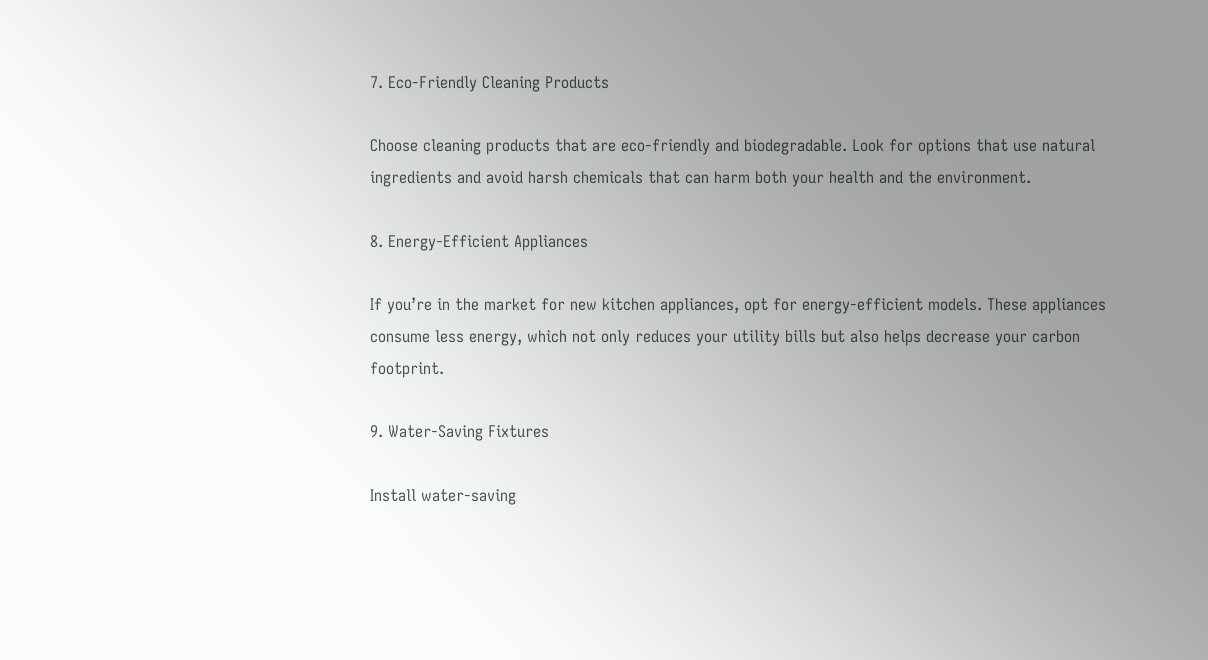7. Eco-Friendly Cleaning Products

Choose cleaning products that are eco-friendly and biodegradable. Look for options that use natural ingredients and avoid harsh chemicals that can harm both your health and the environment.

8. Energy-Efficient Appliances

If you’re in the market for new kitchen appliances, opt for energy-efficient models. These appliances consume less energy, which not only reduces your utility bills but also helps decrease your carbon footprint.

9. Water-Saving Fixtures

Install water-saving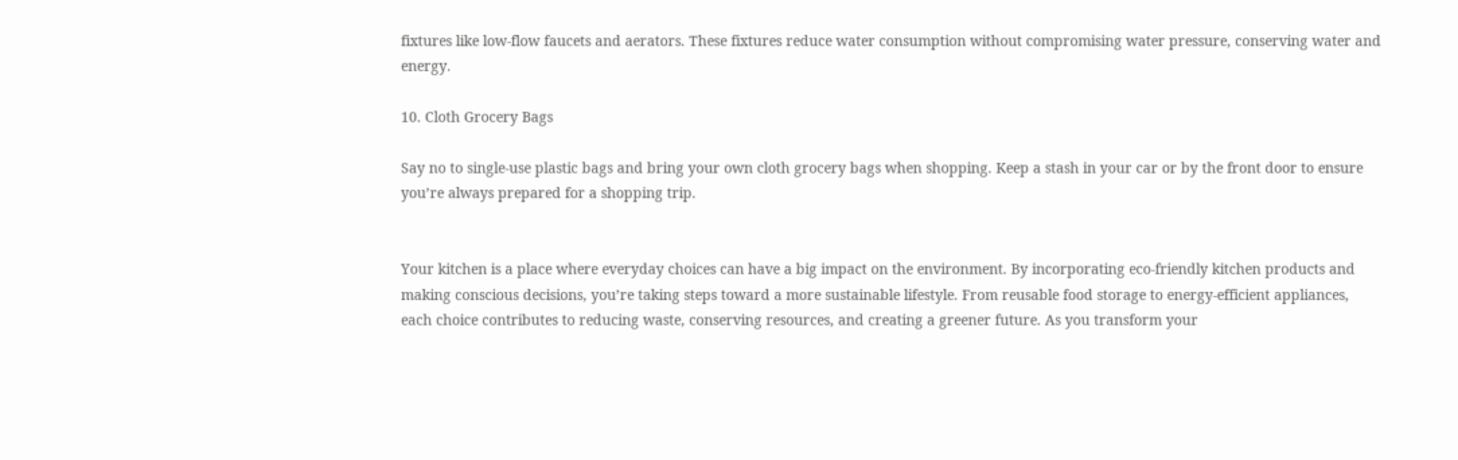fixtures like low-flow faucets and aerators. These fixtures reduce water consumption without compromising water pressure, conserving water and energy.

10. Cloth Grocery Bags

Say no to single-use plastic bags and bring your own cloth grocery bags when shopping. Keep a stash in your car or by the front door to ensure you’re always prepared for a shopping trip.


Your kitchen is a place where everyday choices can have a big impact on the environment. By incorporating eco-friendly kitchen products and making conscious decisions, you’re taking steps toward a more sustainable lifestyle. From reusable food storage to energy-efficient appliances, each choice contributes to reducing waste, conserving resources, and creating a greener future. As you transform your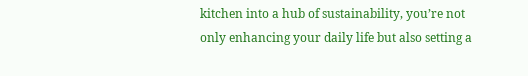kitchen into a hub of sustainability, you’re not only enhancing your daily life but also setting a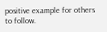positive example for others to follow.